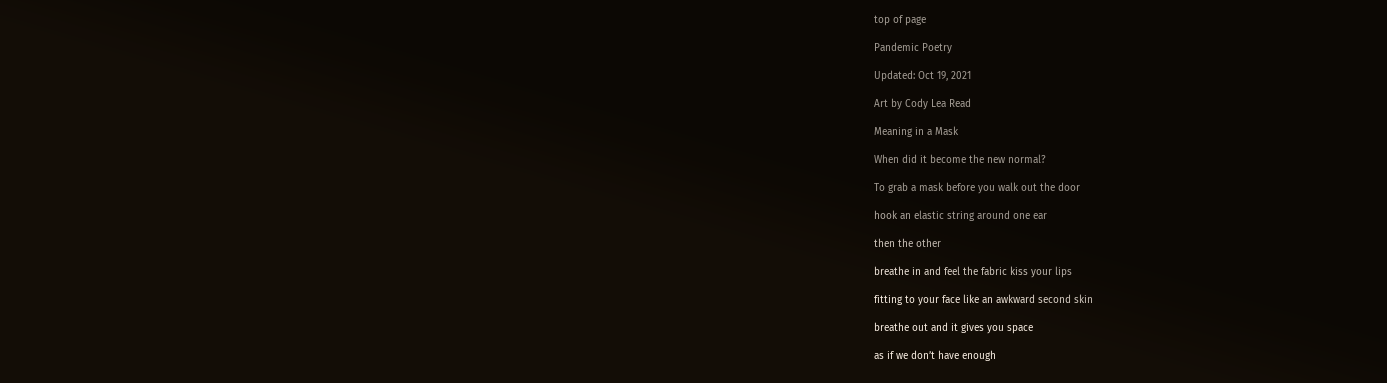top of page

Pandemic Poetry

Updated: Oct 19, 2021

Art by Cody Lea Read

Meaning in a Mask

When did it become the new normal?

To grab a mask before you walk out the door

hook an elastic string around one ear

then the other

breathe in and feel the fabric kiss your lips

fitting to your face like an awkward second skin

breathe out and it gives you space

as if we don’t have enough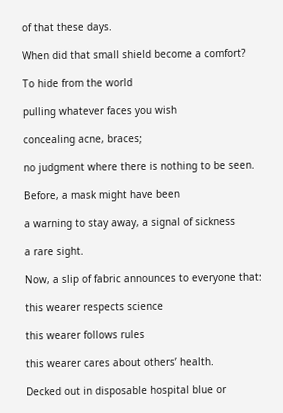of that these days.

When did that small shield become a comfort?

To hide from the world

pulling whatever faces you wish

concealing acne, braces;

no judgment where there is nothing to be seen.

Before, a mask might have been

a warning to stay away, a signal of sickness

a rare sight.

Now, a slip of fabric announces to everyone that:

this wearer respects science

this wearer follows rules

this wearer cares about others’ health.

Decked out in disposable hospital blue or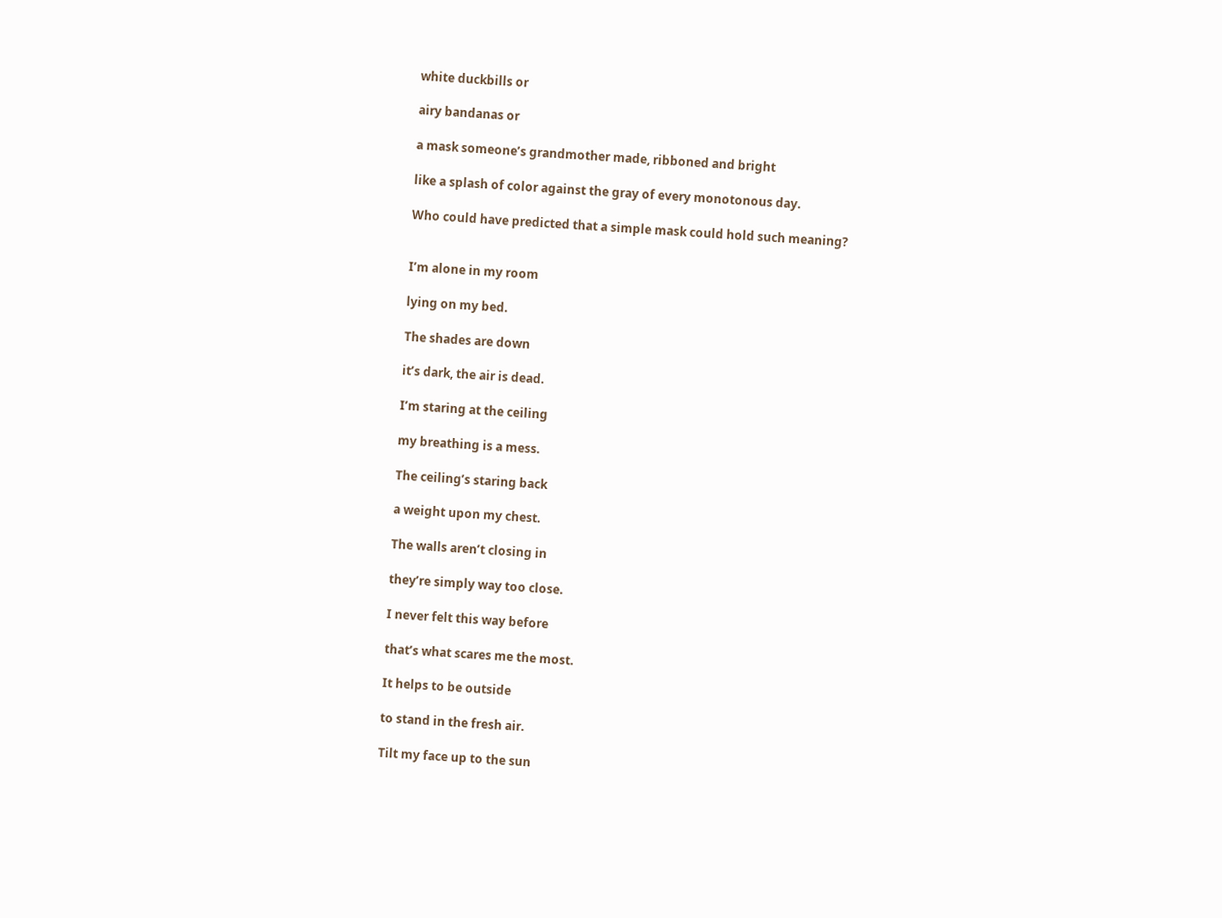white duckbills or

airy bandanas or

a mask someone’s grandmother made, ribboned and bright

like a splash of color against the gray of every monotonous day.

Who could have predicted that a simple mask could hold such meaning?


I’m alone in my room

lying on my bed.

The shades are down

it’s dark, the air is dead.

I’m staring at the ceiling

my breathing is a mess.

The ceiling’s staring back

a weight upon my chest.

The walls aren’t closing in

they’re simply way too close.

I never felt this way before

that’s what scares me the most.

It helps to be outside

to stand in the fresh air.

Tilt my face up to the sun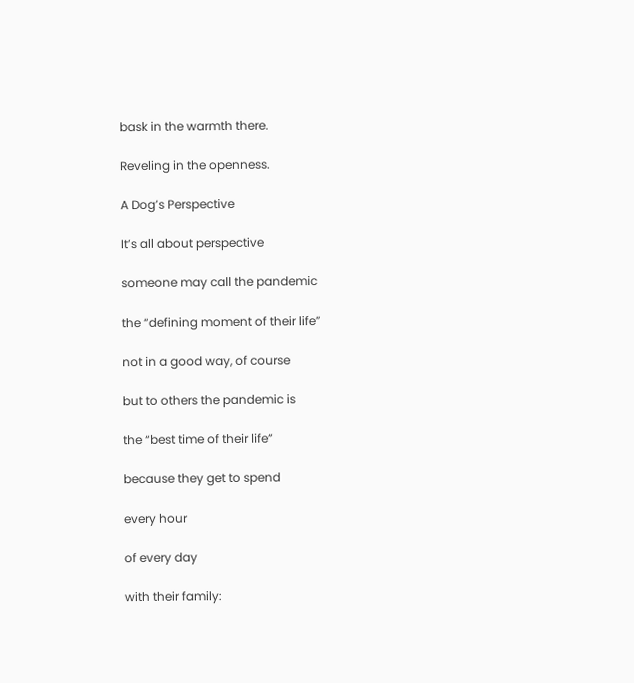bask in the warmth there.

Reveling in the openness.

A Dog’s Perspective

It’s all about perspective

someone may call the pandemic

the “defining moment of their life”

not in a good way, of course

but to others the pandemic is

the “best time of their life”

because they get to spend

every hour

of every day

with their family: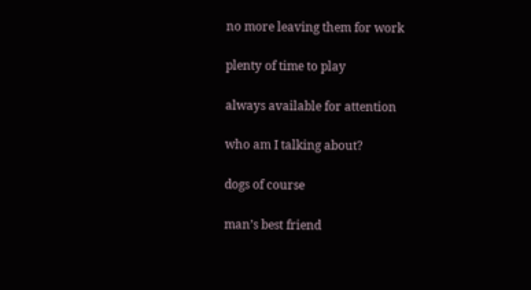no more leaving them for work

plenty of time to play

always available for attention

who am I talking about?

dogs of course

man’s best friend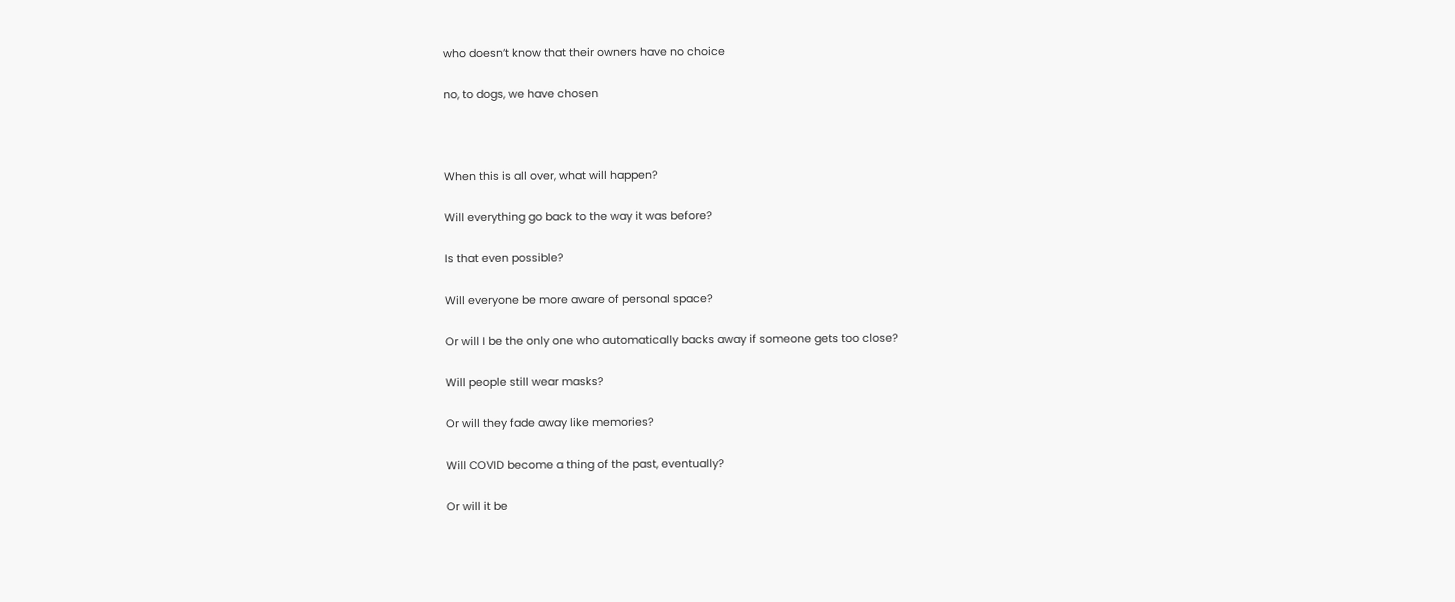who doesn’t know that their owners have no choice

no, to dogs, we have chosen



When this is all over, what will happen?

Will everything go back to the way it was before?

Is that even possible?

Will everyone be more aware of personal space?

Or will I be the only one who automatically backs away if someone gets too close?

Will people still wear masks?

Or will they fade away like memories?

Will COVID become a thing of the past, eventually?

Or will it be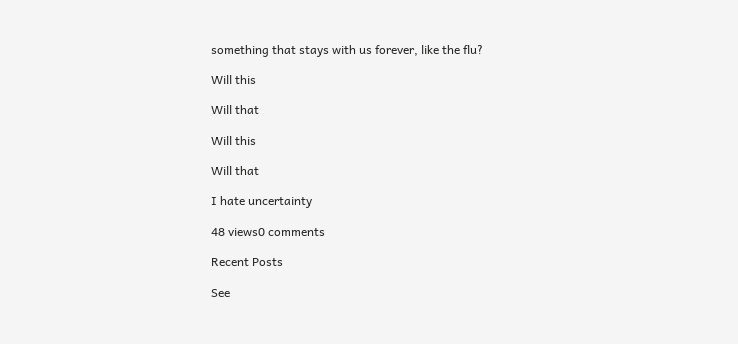something that stays with us forever, like the flu?

Will this

Will that

Will this

Will that

I hate uncertainty

48 views0 comments

Recent Posts

See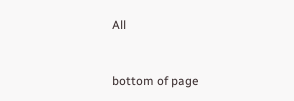All


bottom of page